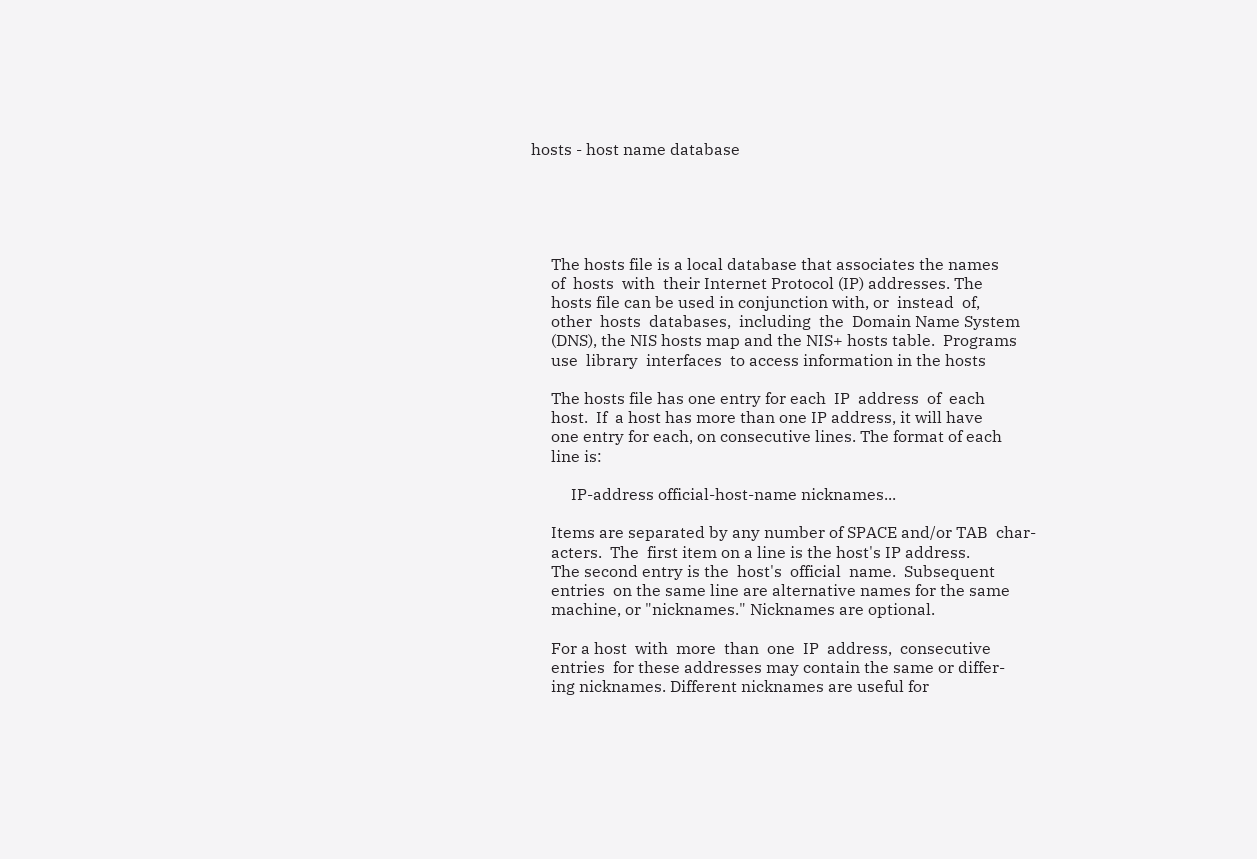hosts - host name database





     The hosts file is a local database that associates the names
     of  hosts  with  their Internet Protocol (IP) addresses. The
     hosts file can be used in conjunction with, or  instead  of,
     other  hosts  databases,  including  the  Domain Name System
     (DNS), the NIS hosts map and the NIS+ hosts table.  Programs
     use  library  interfaces  to access information in the hosts

     The hosts file has one entry for each  IP  address  of  each
     host.  If  a host has more than one IP address, it will have
     one entry for each, on consecutive lines. The format of each
     line is:

          IP-address official-host-name nicknames...

     Items are separated by any number of SPACE and/or TAB  char-
     acters.  The  first item on a line is the host's IP address.
     The second entry is the  host's  official  name.  Subsequent
     entries  on the same line are alternative names for the same
     machine, or "nicknames." Nicknames are optional.

     For a host  with  more  than  one  IP  address,  consecutive
     entries  for these addresses may contain the same or differ-
     ing nicknames. Different nicknames are useful for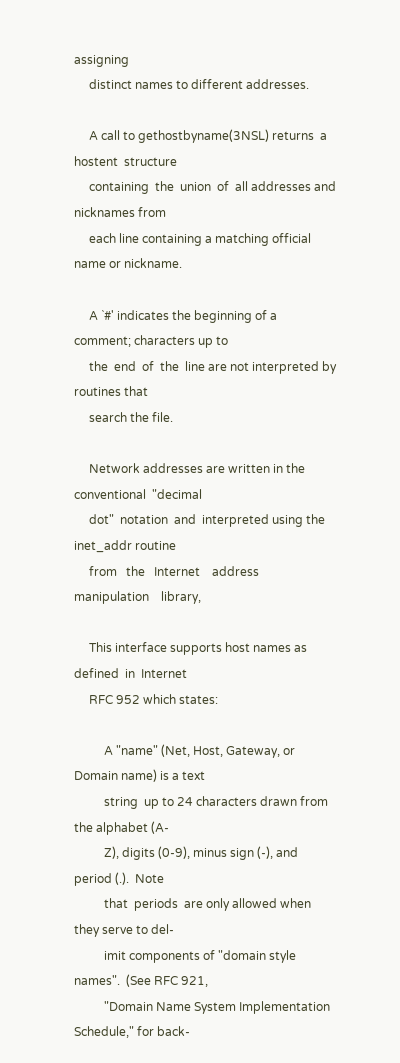assigning
     distinct names to different addresses.

     A call to gethostbyname(3NSL) returns  a  hostent  structure
     containing  the  union  of  all addresses and nicknames from
     each line containing a matching official name or nickname.

     A `#' indicates the beginning of a comment; characters up to
     the  end  of  the  line are not interpreted by routines that
     search the file.

     Network addresses are written in the  conventional  "decimal
     dot"  notation  and  interpreted using the inet_addr routine
     from   the   Internet    address    manipulation    library,

     This interface supports host names as  defined  in  Internet
     RFC 952 which states:

          A "name" (Net, Host, Gateway, or Domain name) is a text
          string  up to 24 characters drawn from the alphabet (A-
          Z), digits (0-9), minus sign (-), and period (.).  Note
          that  periods  are only allowed when they serve to del-
          imit components of "domain style names".  (See RFC 921,
          "Domain Name System Implementation Schedule," for back-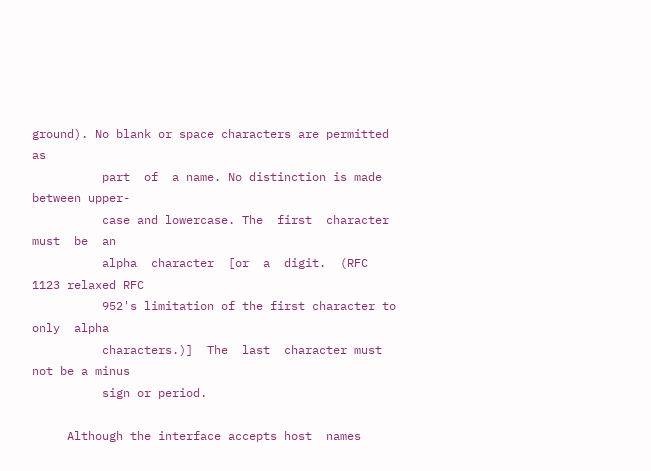ground). No blank or space characters are permitted  as
          part  of  a name. No distinction is made between upper-
          case and lowercase. The  first  character  must  be  an
          alpha  character  [or  a  digit.  (RFC 1123 relaxed RFC
          952's limitation of the first character to  only  alpha
          characters.)]  The  last  character must not be a minus
          sign or period.

     Although the interface accepts host  names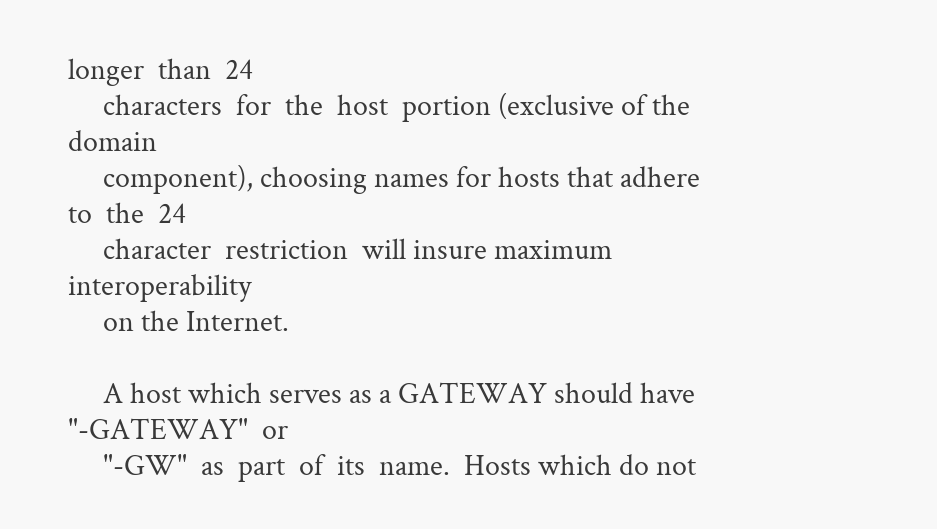longer  than  24
     characters  for  the  host  portion (exclusive of the domain
     component), choosing names for hosts that adhere to  the  24
     character  restriction  will insure maximum interoperability
     on the Internet.

     A host which serves as a GATEWAY should have  "-GATEWAY"  or
     "-GW"  as  part  of  its  name.  Hosts which do not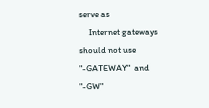serve as
     Internet gateways should not use  "-GATEWAY"  and  "-GW"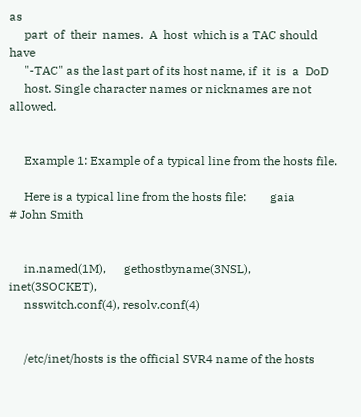as
     part  of  their  names.  A  host  which is a TAC should have
     "-TAC" as the last part of its host name, if  it  is  a  DoD
     host. Single character names or nicknames are not allowed.


     Example 1: Example of a typical line from the hosts file.

     Here is a typical line from the hosts file:        gaia                        # John Smith


     in.named(1M),      gethostbyname(3NSL),       inet(3SOCKET),
     nsswitch.conf(4), resolv.conf(4)


     /etc/inet/hosts is the official SVR4 name of the hosts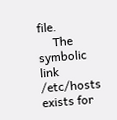file.
     The symbolic link /etc/hosts exists for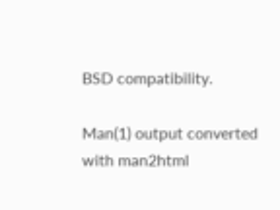BSD compatibility.

Man(1) output converted with man2html